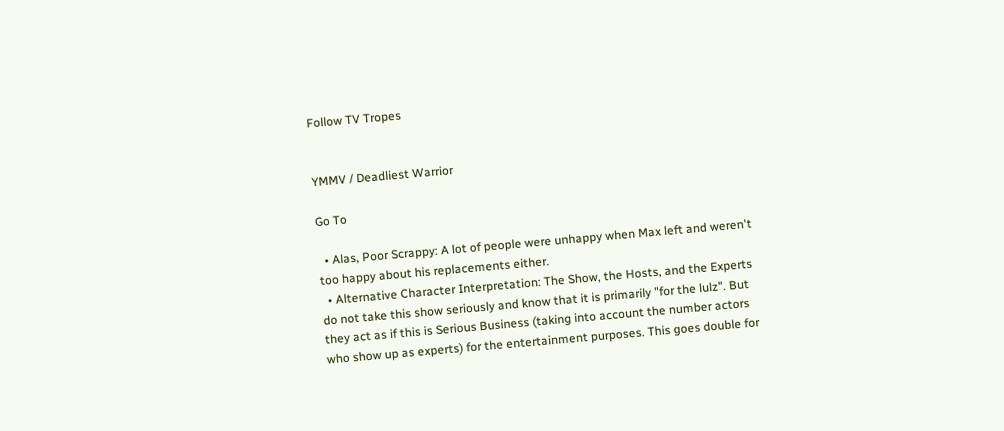Follow TV Tropes


YMMV / Deadliest Warrior

Go To

  • Alas, Poor Scrappy: A lot of people were unhappy when Max left and weren't too happy about his replacements either.
  • Alternative Character Interpretation: The Show, the Hosts, and the Experts do not take this show seriously and know that it is primarily "for the lulz". But they act as if this is Serious Business (taking into account the number actors who show up as experts) for the entertainment purposes. This goes double for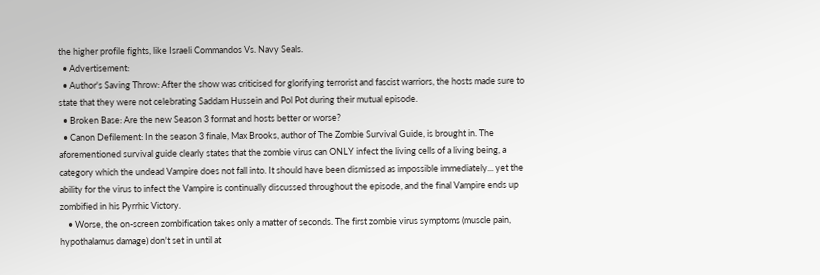the higher profile fights, like Israeli Commandos Vs. Navy Seals.
  • Advertisement:
  • Author's Saving Throw: After the show was criticised for glorifying terrorist and fascist warriors, the hosts made sure to state that they were not celebrating Saddam Hussein and Pol Pot during their mutual episode.
  • Broken Base: Are the new Season 3 format and hosts better or worse?
  • Canon Defilement: In the season 3 finale, Max Brooks, author of The Zombie Survival Guide, is brought in. The aforementioned survival guide clearly states that the zombie virus can ONLY infect the living cells of a living being, a category which the undead Vampire does not fall into. It should have been dismissed as impossible immediately... yet the ability for the virus to infect the Vampire is continually discussed throughout the episode, and the final Vampire ends up zombified in his Pyrrhic Victory.
    • Worse, the on-screen zombification takes only a matter of seconds. The first zombie virus symptoms (muscle pain, hypothalamus damage) don't set in until at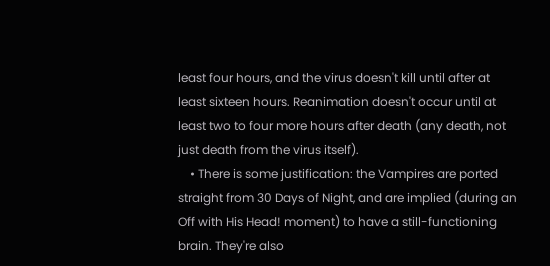least four hours, and the virus doesn't kill until after at least sixteen hours. Reanimation doesn't occur until at least two to four more hours after death (any death, not just death from the virus itself).
    • There is some justification: the Vampires are ported straight from 30 Days of Night, and are implied (during an Off with His Head! moment) to have a still-functioning brain. They're also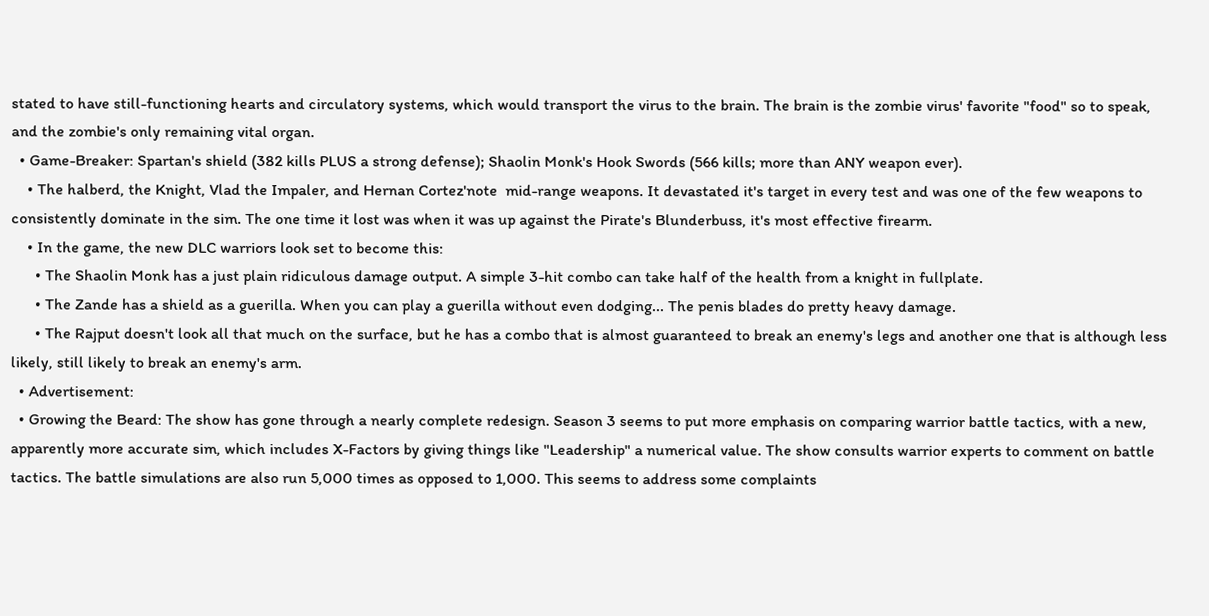stated to have still-functioning hearts and circulatory systems, which would transport the virus to the brain. The brain is the zombie virus' favorite "food" so to speak, and the zombie's only remaining vital organ.
  • Game-Breaker: Spartan's shield (382 kills PLUS a strong defense); Shaolin Monk's Hook Swords (566 kills; more than ANY weapon ever).
    • The halberd, the Knight, Vlad the Impaler, and Hernan Cortez'note  mid-range weapons. It devastated it's target in every test and was one of the few weapons to consistently dominate in the sim. The one time it lost was when it was up against the Pirate's Blunderbuss, it's most effective firearm.
    • In the game, the new DLC warriors look set to become this:
      • The Shaolin Monk has a just plain ridiculous damage output. A simple 3-hit combo can take half of the health from a knight in fullplate.
      • The Zande has a shield as a guerilla. When you can play a guerilla without even dodging... The penis blades do pretty heavy damage.
      • The Rajput doesn't look all that much on the surface, but he has a combo that is almost guaranteed to break an enemy's legs and another one that is although less likely, still likely to break an enemy's arm.
  • Advertisement:
  • Growing the Beard: The show has gone through a nearly complete redesign. Season 3 seems to put more emphasis on comparing warrior battle tactics, with a new, apparently more accurate sim, which includes X-Factors by giving things like "Leadership" a numerical value. The show consults warrior experts to comment on battle tactics. The battle simulations are also run 5,000 times as opposed to 1,000. This seems to address some complaints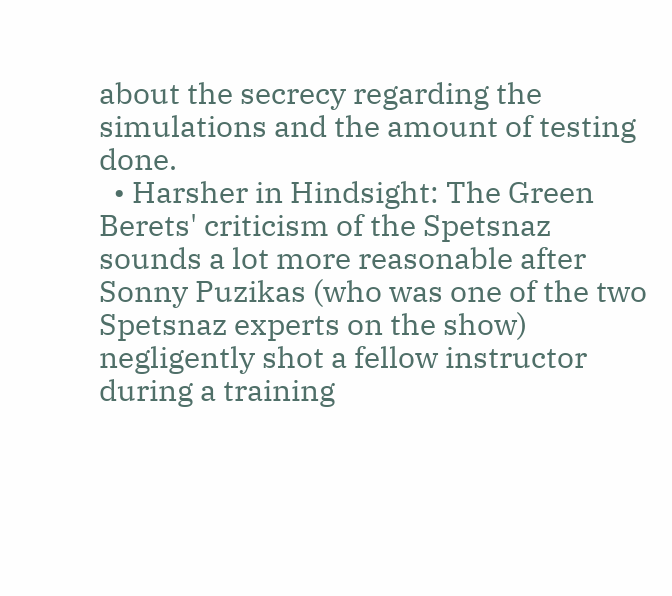about the secrecy regarding the simulations and the amount of testing done.
  • Harsher in Hindsight: The Green Berets' criticism of the Spetsnaz sounds a lot more reasonable after Sonny Puzikas (who was one of the two Spetsnaz experts on the show) negligently shot a fellow instructor during a training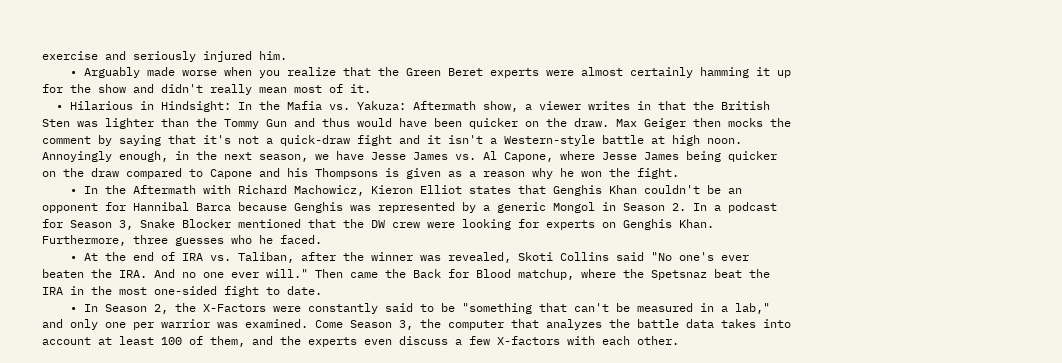exercise and seriously injured him.
    • Arguably made worse when you realize that the Green Beret experts were almost certainly hamming it up for the show and didn't really mean most of it.
  • Hilarious in Hindsight: In the Mafia vs. Yakuza: Aftermath show, a viewer writes in that the British Sten was lighter than the Tommy Gun and thus would have been quicker on the draw. Max Geiger then mocks the comment by saying that it's not a quick-draw fight and it isn't a Western-style battle at high noon. Annoyingly enough, in the next season, we have Jesse James vs. Al Capone, where Jesse James being quicker on the draw compared to Capone and his Thompsons is given as a reason why he won the fight.
    • In the Aftermath with Richard Machowicz, Kieron Elliot states that Genghis Khan couldn't be an opponent for Hannibal Barca because Genghis was represented by a generic Mongol in Season 2. In a podcast for Season 3, Snake Blocker mentioned that the DW crew were looking for experts on Genghis Khan. Furthermore, three guesses who he faced.
    • At the end of IRA vs. Taliban, after the winner was revealed, Skoti Collins said "No one's ever beaten the IRA. And no one ever will." Then came the Back for Blood matchup, where the Spetsnaz beat the IRA in the most one-sided fight to date.
    • In Season 2, the X-Factors were constantly said to be "something that can't be measured in a lab," and only one per warrior was examined. Come Season 3, the computer that analyzes the battle data takes into account at least 100 of them, and the experts even discuss a few X-factors with each other.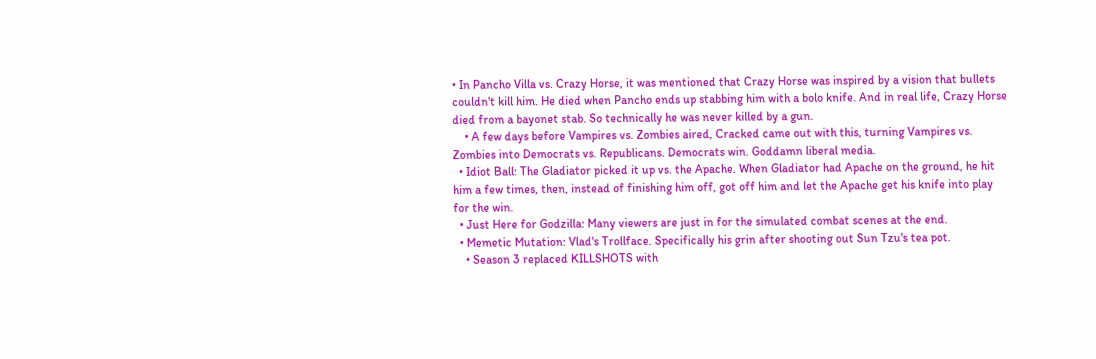• In Pancho Villa vs. Crazy Horse, it was mentioned that Crazy Horse was inspired by a vision that bullets couldn't kill him. He died when Pancho ends up stabbing him with a bolo knife. And in real life, Crazy Horse died from a bayonet stab. So technically he was never killed by a gun.
    • A few days before Vampires vs. Zombies aired, Cracked came out with this, turning Vampires vs. Zombies into Democrats vs. Republicans. Democrats win. Goddamn liberal media.
  • Idiot Ball: The Gladiator picked it up vs. the Apache. When Gladiator had Apache on the ground, he hit him a few times, then, instead of finishing him off, got off him and let the Apache get his knife into play for the win.
  • Just Here for Godzilla: Many viewers are just in for the simulated combat scenes at the end.
  • Memetic Mutation: Vlad's Trollface. Specifically his grin after shooting out Sun Tzu's tea pot.
    • Season 3 replaced KILLSHOTS with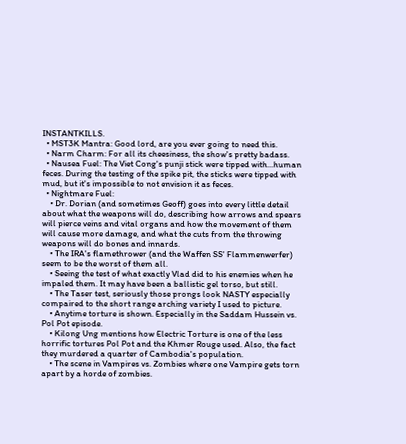INSTANTKILLS.
  • MST3K Mantra: Good lord, are you ever going to need this.
  • Narm Charm: For all its cheesiness, the show's pretty badass.
  • Nausea Fuel: The Viet Cong's punji stick were tipped with...human feces. During the testing of the spike pit, the sticks were tipped with mud, but it's impossible to not envision it as feces.
  • Nightmare Fuel:
    • Dr. Dorian (and sometimes Geoff) goes into every little detail about what the weapons will do, describing how arrows and spears will pierce veins and vital organs and how the movement of them will cause more damage, and what the cuts from the throwing weapons will do bones and innards.
    • The IRA's flamethrower (and the Waffen SS' Flammenwerfer) seem to be the worst of them all.
    • Seeing the test of what exactly Vlad did to his enemies when he impaled them. It may have been a ballistic gel torso, but still.
    • The Taser test, seriously those prongs look NASTY especially compaired to the short range arching variety I used to picture.
    • Anytime torture is shown. Especially in the Saddam Hussein vs. Pol Pot episode.
    • Kilong Ung mentions how Electric Torture is one of the less horrific tortures Pol Pot and the Khmer Rouge used. Also, the fact they murdered a quarter of Cambodia's population.
    • The scene in Vampires vs. Zombies where one Vampire gets torn apart by a horde of zombies.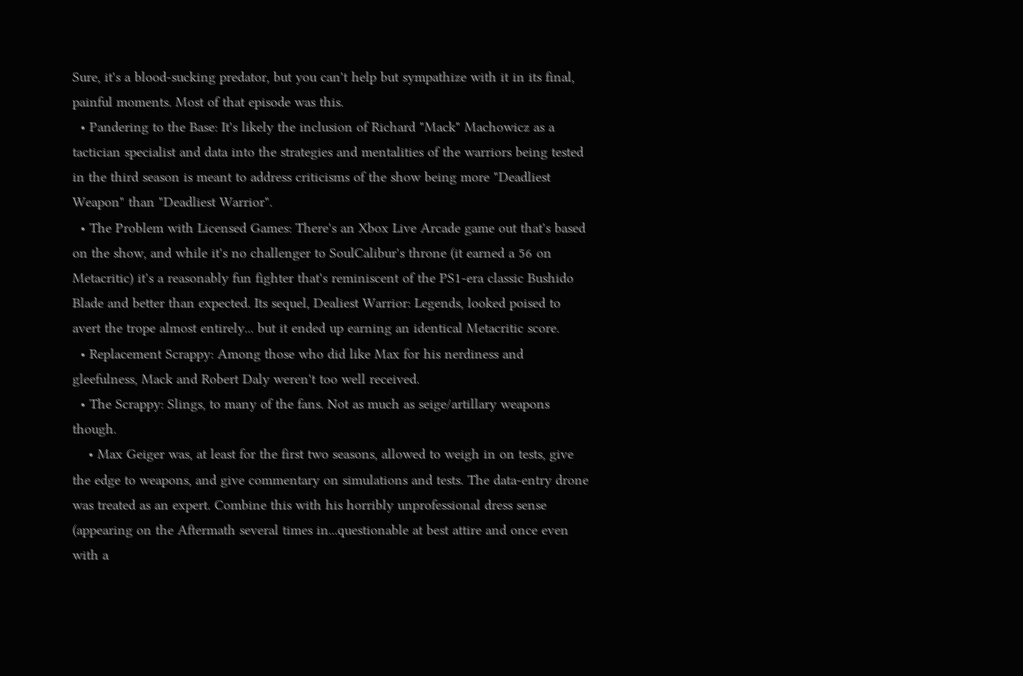Sure, it's a blood-sucking predator, but you can't help but sympathize with it in its final, painful moments. Most of that episode was this.
  • Pandering to the Base: It's likely the inclusion of Richard "Mack" Machowicz as a tactician specialist and data into the strategies and mentalities of the warriors being tested in the third season is meant to address criticisms of the show being more "Deadliest Weapon" than "Deadliest Warrior".
  • The Problem with Licensed Games: There's an Xbox Live Arcade game out that's based on the show, and while it's no challenger to SoulCalibur's throne (it earned a 56 on Metacritic) it's a reasonably fun fighter that's reminiscent of the PS1-era classic Bushido Blade and better than expected. Its sequel, Dealiest Warrior: Legends, looked poised to avert the trope almost entirely... but it ended up earning an identical Metacritic score.
  • Replacement Scrappy: Among those who did like Max for his nerdiness and gleefulness, Mack and Robert Daly weren't too well received.
  • The Scrappy: Slings, to many of the fans. Not as much as seige/artillary weapons though.
    • Max Geiger was, at least for the first two seasons, allowed to weigh in on tests, give the edge to weapons, and give commentary on simulations and tests. The data-entry drone was treated as an expert. Combine this with his horribly unprofessional dress sense (appearing on the Aftermath several times in...questionable at best attire and once even with a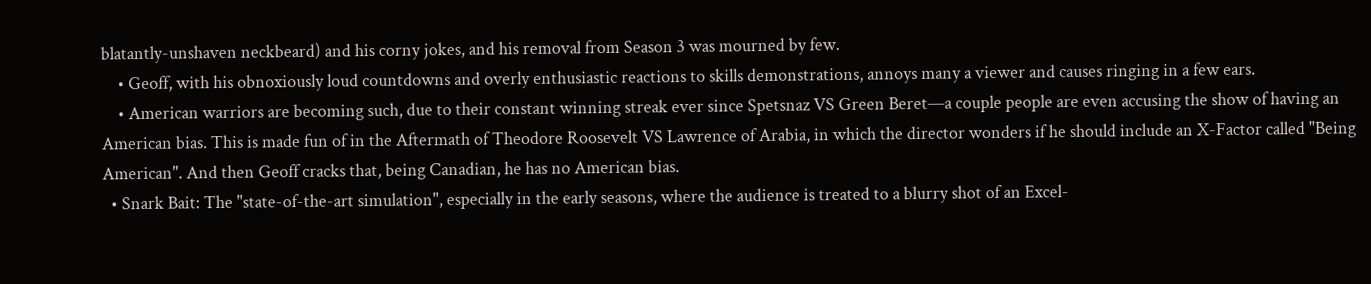blatantly-unshaven neckbeard) and his corny jokes, and his removal from Season 3 was mourned by few.
    • Geoff, with his obnoxiously loud countdowns and overly enthusiastic reactions to skills demonstrations, annoys many a viewer and causes ringing in a few ears.
    • American warriors are becoming such, due to their constant winning streak ever since Spetsnaz VS Green Beret—a couple people are even accusing the show of having an American bias. This is made fun of in the Aftermath of Theodore Roosevelt VS Lawrence of Arabia, in which the director wonders if he should include an X-Factor called "Being American". And then Geoff cracks that, being Canadian, he has no American bias.
  • Snark Bait: The "state-of-the-art simulation", especially in the early seasons, where the audience is treated to a blurry shot of an Excel-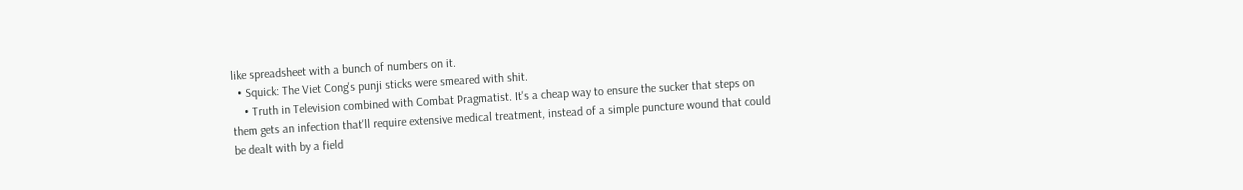like spreadsheet with a bunch of numbers on it.
  • Squick: The Viet Cong's punji sticks were smeared with shit.
    • Truth in Television combined with Combat Pragmatist. It's a cheap way to ensure the sucker that steps on them gets an infection that'll require extensive medical treatment, instead of a simple puncture wound that could be dealt with by a field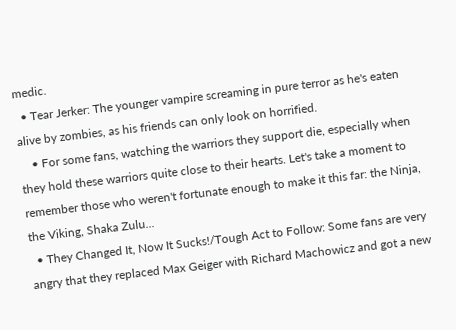medic.
  • Tear Jerker: The younger vampire screaming in pure terror as he's eaten alive by zombies, as his friends can only look on horrified.
    • For some fans, watching the warriors they support die, especially when they hold these warriors quite close to their hearts. Let's take a moment to remember those who weren't fortunate enough to make it this far: the Ninja, the Viking, Shaka Zulu...
  • They Changed It, Now It Sucks!/Tough Act to Follow: Some fans are very angry that they replaced Max Geiger with Richard Machowicz and got a new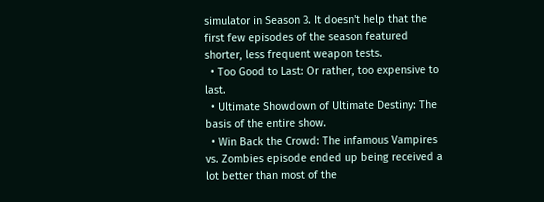simulator in Season 3. It doesn't help that the first few episodes of the season featured shorter, less frequent weapon tests.
  • Too Good to Last: Or rather, too expensive to last.
  • Ultimate Showdown of Ultimate Destiny: The basis of the entire show.
  • Win Back the Crowd: The infamous Vampires vs. Zombies episode ended up being received a lot better than most of the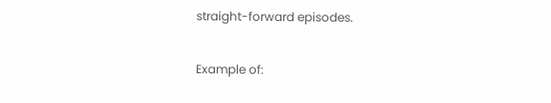straight-forward episodes.

Example of: